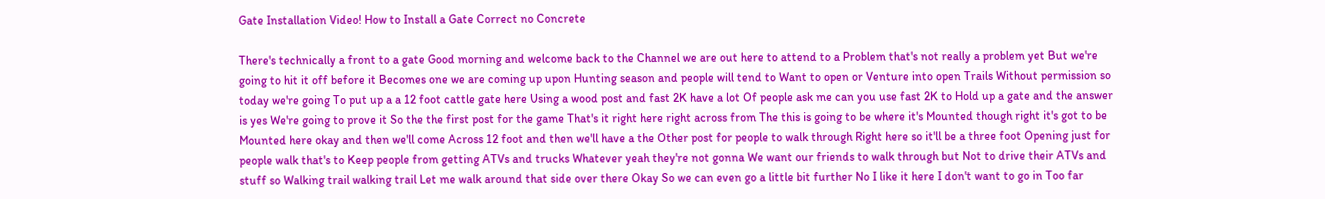Gate Installation Video! How to Install a Gate Correct no Concrete

There's technically a front to a gate Good morning and welcome back to the Channel we are out here to attend to a Problem that's not really a problem yet But we're going to hit it off before it Becomes one we are coming up upon Hunting season and people will tend to Want to open or Venture into open Trails Without permission so today we're going To put up a a 12 foot cattle gate here Using a wood post and fast 2K have a lot Of people ask me can you use fast 2K to Hold up a gate and the answer is yes We're going to prove it So the the first post for the game That's it right here right across from The this is going to be where it's Mounted though right it's got to be Mounted here okay and then we'll come Across 12 foot and then we'll have a the Other post for people to walk through Right here so it'll be a three foot Opening just for people walk that's to Keep people from getting ATVs and trucks Whatever yeah they're not gonna We want our friends to walk through but Not to drive their ATVs and stuff so Walking trail walking trail Let me walk around that side over there Okay So we can even go a little bit further No I like it here I don't want to go in Too far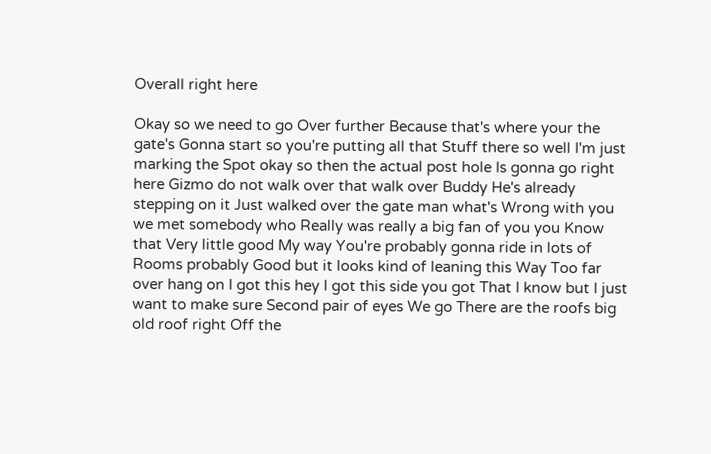Overall right here

Okay so we need to go Over further Because that's where your the gate's Gonna start so you're putting all that Stuff there so well I'm just marking the Spot okay so then the actual post hole Is gonna go right here Gizmo do not walk over that walk over Buddy He's already stepping on it Just walked over the gate man what's Wrong with you we met somebody who Really was really a big fan of you you Know that Very little good My way You're probably gonna ride in lots of Rooms probably Good but it looks kind of leaning this Way Too far over hang on I got this hey I got this side you got That I know but I just want to make sure Second pair of eyes We go There are the roofs big old roof right Off the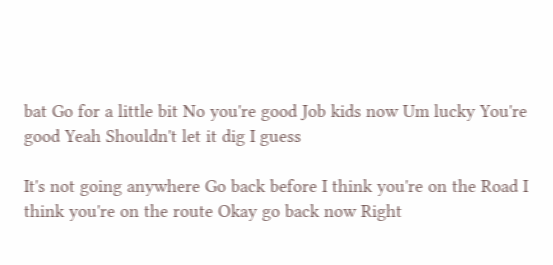bat Go for a little bit No you're good Job kids now Um lucky You're good Yeah Shouldn't let it dig I guess

It's not going anywhere Go back before I think you're on the Road I think you're on the route Okay go back now Right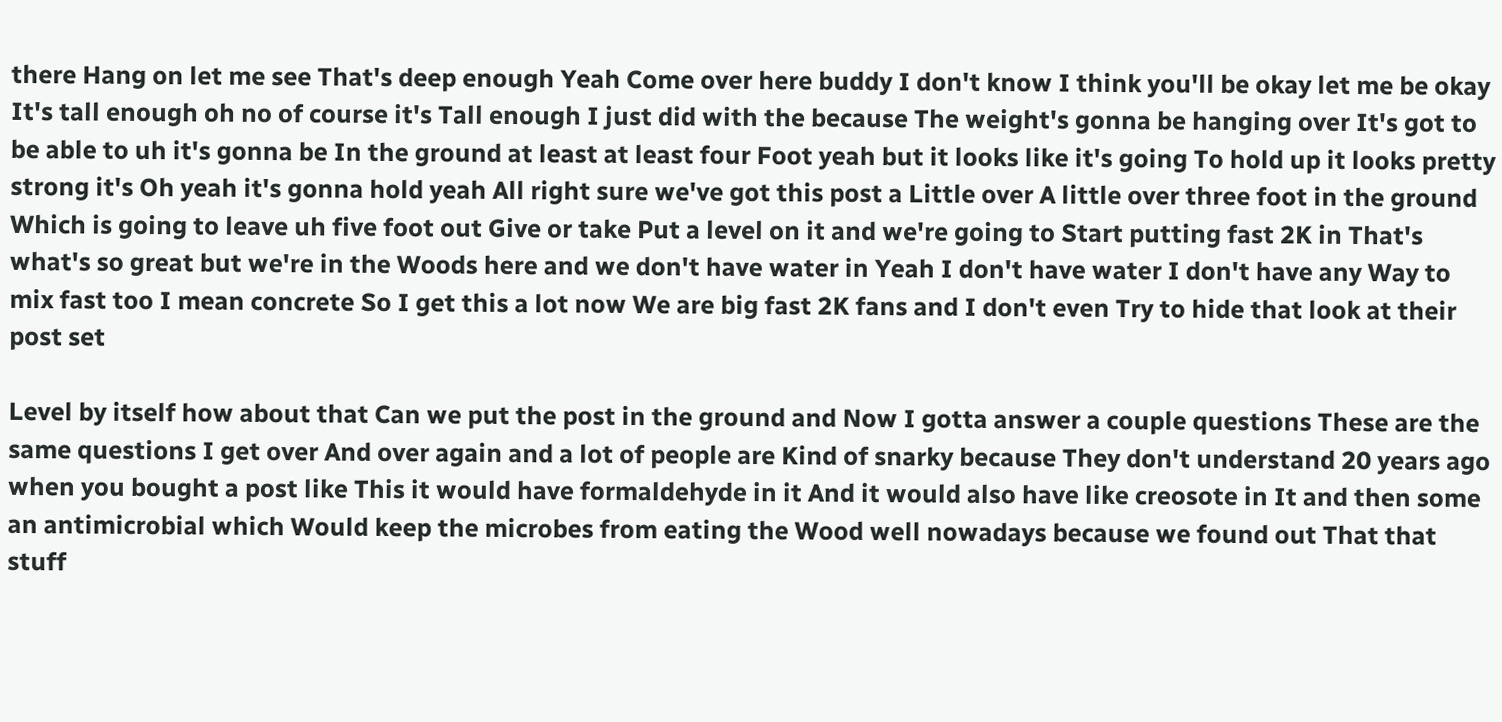there Hang on let me see That's deep enough Yeah Come over here buddy I don't know I think you'll be okay let me be okay It's tall enough oh no of course it's Tall enough I just did with the because The weight's gonna be hanging over It's got to be able to uh it's gonna be In the ground at least at least four Foot yeah but it looks like it's going To hold up it looks pretty strong it's Oh yeah it's gonna hold yeah All right sure we've got this post a Little over A little over three foot in the ground Which is going to leave uh five foot out Give or take Put a level on it and we're going to Start putting fast 2K in That's what's so great but we're in the Woods here and we don't have water in Yeah I don't have water I don't have any Way to mix fast too I mean concrete So I get this a lot now We are big fast 2K fans and I don't even Try to hide that look at their post set

Level by itself how about that Can we put the post in the ground and Now I gotta answer a couple questions These are the same questions I get over And over again and a lot of people are Kind of snarky because They don't understand 20 years ago when you bought a post like This it would have formaldehyde in it And it would also have like creosote in It and then some an antimicrobial which Would keep the microbes from eating the Wood well nowadays because we found out That that stuff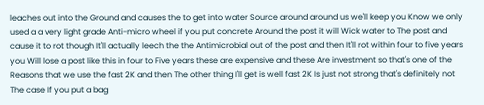leaches out into the Ground and causes the to get into water Source around around us we'll keep you Know we only used a a very light grade Anti-micro wheel if you put concrete Around the post it will Wick water to The post and cause it to rot though It'll actually leech the the Antimicrobial out of the post and then It'll rot within four to five years you Will lose a post like this in four to Five years these are expensive and these Are investment so that's one of the Reasons that we use the fast 2K and then The other thing I'll get is well fast 2K Is just not strong that's definitely not The case If you put a bag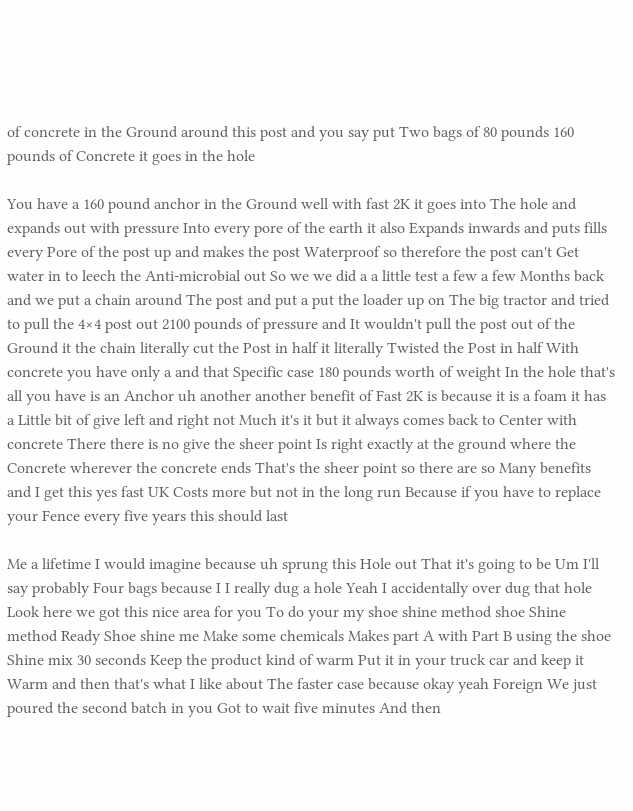of concrete in the Ground around this post and you say put Two bags of 80 pounds 160 pounds of Concrete it goes in the hole

You have a 160 pound anchor in the Ground well with fast 2K it goes into The hole and expands out with pressure Into every pore of the earth it also Expands inwards and puts fills every Pore of the post up and makes the post Waterproof so therefore the post can't Get water in to leech the Anti-microbial out So we we did a a little test a few a few Months back and we put a chain around The post and put a put the loader up on The big tractor and tried to pull the 4×4 post out 2100 pounds of pressure and It wouldn't pull the post out of the Ground it the chain literally cut the Post in half it literally Twisted the Post in half With concrete you have only a and that Specific case 180 pounds worth of weight In the hole that's all you have is an Anchor uh another another benefit of Fast 2K is because it is a foam it has a Little bit of give left and right not Much it's it but it always comes back to Center with concrete There there is no give the sheer point Is right exactly at the ground where the Concrete wherever the concrete ends That's the sheer point so there are so Many benefits and I get this yes fast UK Costs more but not in the long run Because if you have to replace your Fence every five years this should last

Me a lifetime I would imagine because uh sprung this Hole out That it's going to be Um I'll say probably Four bags because I I really dug a hole Yeah I accidentally over dug that hole Look here we got this nice area for you To do your my shoe shine method shoe Shine method Ready Shoe shine me Make some chemicals Makes part A with Part B using the shoe Shine mix 30 seconds Keep the product kind of warm Put it in your truck car and keep it Warm and then that's what I like about The faster case because okay yeah Foreign We just poured the second batch in you Got to wait five minutes And then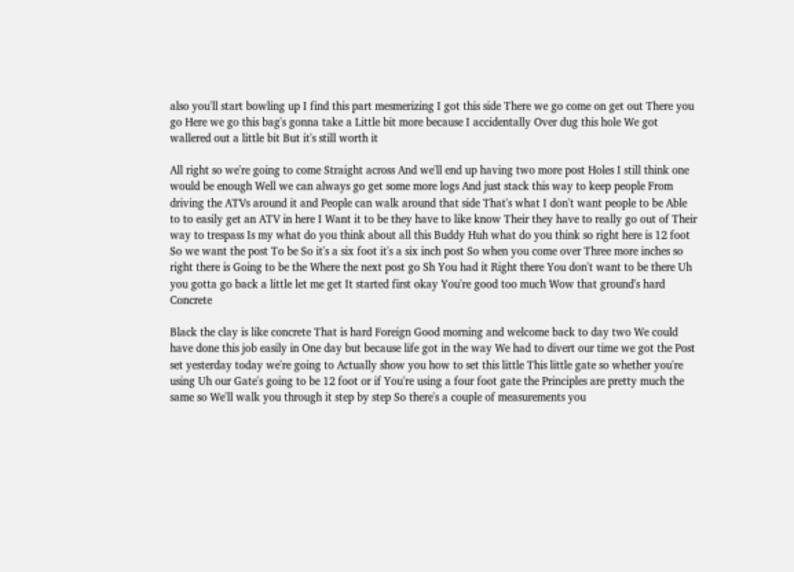also you'll start bowling up I find this part mesmerizing I got this side There we go come on get out There you go Here we go this bag's gonna take a Little bit more because I accidentally Over dug this hole We got wallered out a little bit But it's still worth it

All right so we're going to come Straight across And we'll end up having two more post Holes I still think one would be enough Well we can always go get some more logs And just stack this way to keep people From driving the ATVs around it and People can walk around that side That's what I don't want people to be Able to to easily get an ATV in here I Want it to be they have to like know Their they have to really go out of Their way to trespass Is my what do you think about all this Buddy Huh what do you think so right here is 12 foot So we want the post To be So it's a six foot it's a six inch post So when you come over Three more inches so right there is Going to be the Where the next post go Sh You had it Right there You don't want to be there Uh you gotta go back a little let me get It started first okay You're good too much Wow that ground's hard Concrete

Black the clay is like concrete That is hard Foreign Good morning and welcome back to day two We could have done this job easily in One day but because life got in the way We had to divert our time we got the Post set yesterday today we're going to Actually show you how to set this little This little gate so whether you're using Uh our Gate's going to be 12 foot or if You're using a four foot gate the Principles are pretty much the same so We'll walk you through it step by step So there's a couple of measurements you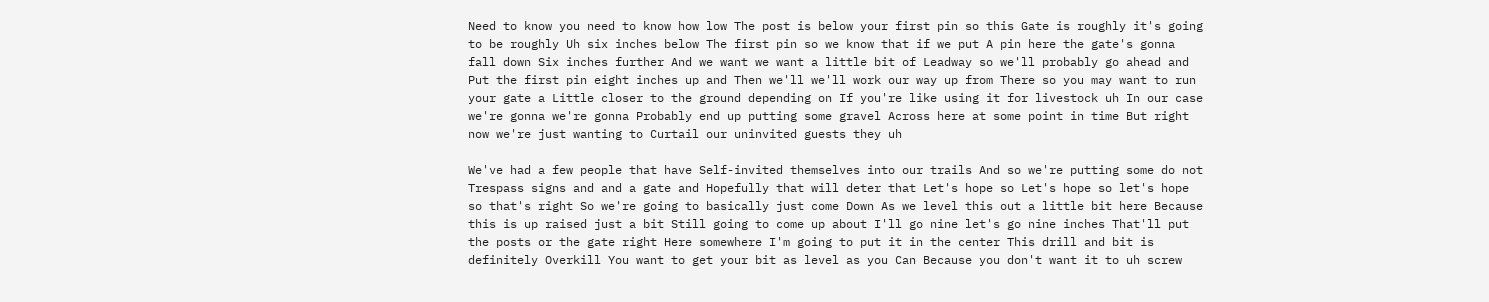Need to know you need to know how low The post is below your first pin so this Gate is roughly it's going to be roughly Uh six inches below The first pin so we know that if we put A pin here the gate's gonna fall down Six inches further And we want we want a little bit of Leadway so we'll probably go ahead and Put the first pin eight inches up and Then we'll we'll work our way up from There so you may want to run your gate a Little closer to the ground depending on If you're like using it for livestock uh In our case we're gonna we're gonna Probably end up putting some gravel Across here at some point in time But right now we're just wanting to Curtail our uninvited guests they uh

We've had a few people that have Self-invited themselves into our trails And so we're putting some do not Trespass signs and and a gate and Hopefully that will deter that Let's hope so Let's hope so let's hope so that's right So we're going to basically just come Down As we level this out a little bit here Because this is up raised just a bit Still going to come up about I'll go nine let's go nine inches That'll put the posts or the gate right Here somewhere I'm going to put it in the center This drill and bit is definitely Overkill You want to get your bit as level as you Can Because you don't want it to uh screw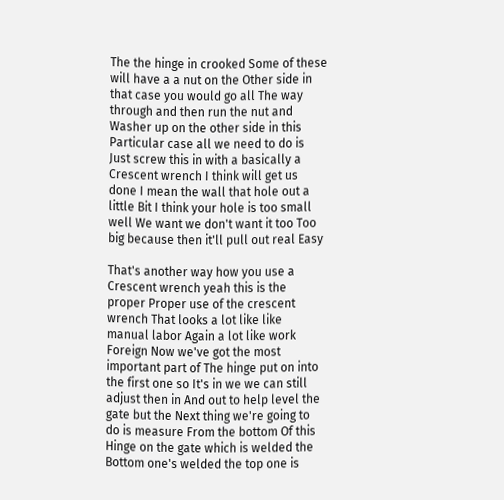The the hinge in crooked Some of these will have a a nut on the Other side in that case you would go all The way through and then run the nut and Washer up on the other side in this Particular case all we need to do is Just screw this in with a basically a Crescent wrench I think will get us done I mean the wall that hole out a little Bit I think your hole is too small well We want we don't want it too Too big because then it'll pull out real Easy

That's another way how you use a Crescent wrench yeah this is the proper Proper use of the crescent wrench That looks a lot like like manual labor Again a lot like work Foreign Now we've got the most important part of The hinge put on into the first one so It's in we we can still adjust then in And out to help level the gate but the Next thing we're going to do is measure From the bottom Of this Hinge on the gate which is welded the Bottom one's welded the top one is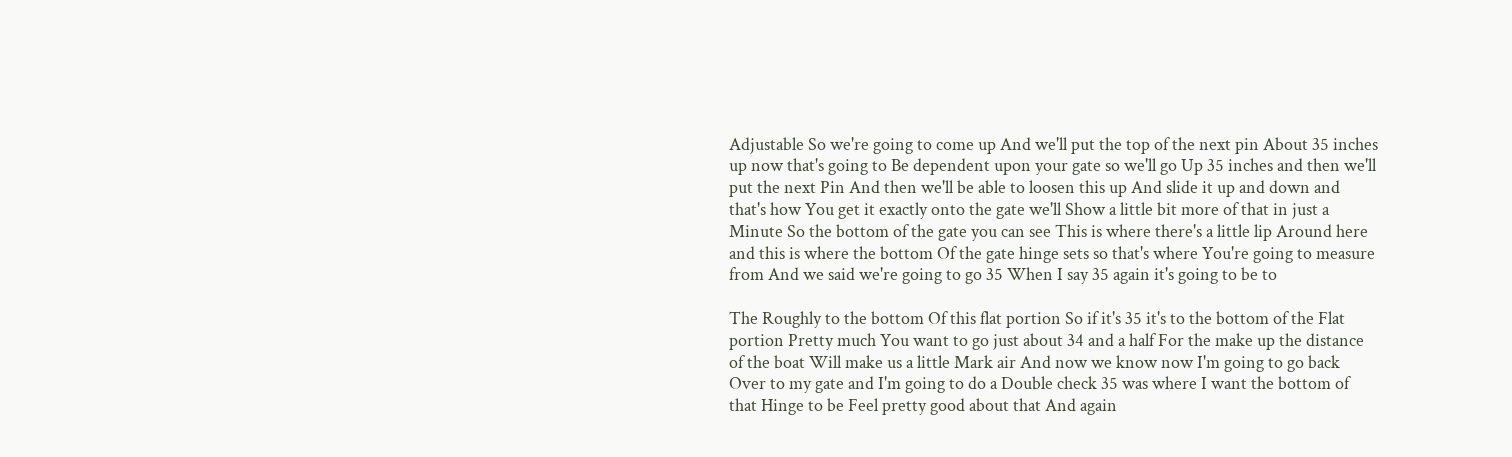Adjustable So we're going to come up And we'll put the top of the next pin About 35 inches up now that's going to Be dependent upon your gate so we'll go Up 35 inches and then we'll put the next Pin And then we'll be able to loosen this up And slide it up and down and that's how You get it exactly onto the gate we'll Show a little bit more of that in just a Minute So the bottom of the gate you can see This is where there's a little lip Around here and this is where the bottom Of the gate hinge sets so that's where You're going to measure from And we said we're going to go 35 When I say 35 again it's going to be to

The Roughly to the bottom Of this flat portion So if it's 35 it's to the bottom of the Flat portion Pretty much You want to go just about 34 and a half For the make up the distance of the boat Will make us a little Mark air And now we know now I'm going to go back Over to my gate and I'm going to do a Double check 35 was where I want the bottom of that Hinge to be Feel pretty good about that And again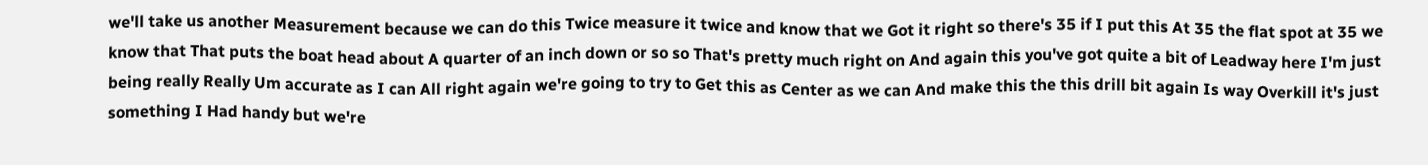we'll take us another Measurement because we can do this Twice measure it twice and know that we Got it right so there's 35 if I put this At 35 the flat spot at 35 we know that That puts the boat head about A quarter of an inch down or so so That's pretty much right on And again this you've got quite a bit of Leadway here I'm just being really Really Um accurate as I can All right again we're going to try to Get this as Center as we can And make this the this drill bit again Is way Overkill it's just something I Had handy but we're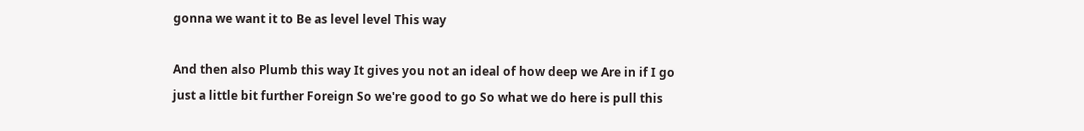gonna we want it to Be as level level This way

And then also Plumb this way It gives you not an ideal of how deep we Are in if I go just a little bit further Foreign So we're good to go So what we do here is pull this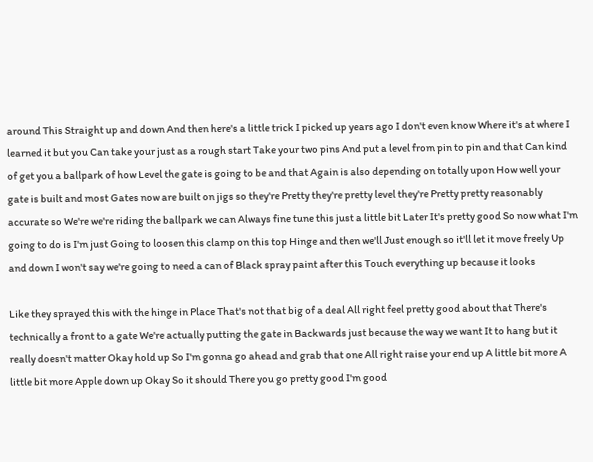around This Straight up and down And then here's a little trick I picked up years ago I don't even know Where it's at where I learned it but you Can take your just as a rough start Take your two pins And put a level from pin to pin and that Can kind of get you a ballpark of how Level the gate is going to be and that Again is also depending on totally upon How well your gate is built and most Gates now are built on jigs so they're Pretty they're pretty level they're Pretty pretty reasonably accurate so We're we're riding the ballpark we can Always fine tune this just a little bit Later It's pretty good So now what I'm going to do is I'm just Going to loosen this clamp on this top Hinge and then we'll Just enough so it'll let it move freely Up and down I won't say we're going to need a can of Black spray paint after this Touch everything up because it looks

Like they sprayed this with the hinge in Place That's not that big of a deal All right feel pretty good about that There's technically a front to a gate We're actually putting the gate in Backwards just because the way we want It to hang but it really doesn't matter Okay hold up So I'm gonna go ahead and grab that one All right raise your end up A little bit more A little bit more Apple down up Okay So it should There you go pretty good I'm good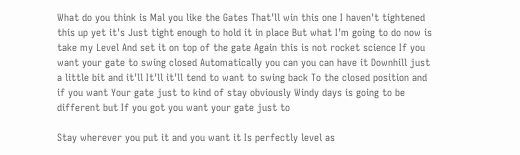What do you think is Mal you like the Gates That'll win this one I haven't tightened this up yet it's Just tight enough to hold it in place But what I'm going to do now is take my Level And set it on top of the gate Again this is not rocket science If you want your gate to swing closed Automatically you can you can have it Downhill just a little bit and it'll It'll it'll tend to want to swing back To the closed position and if you want Your gate just to kind of stay obviously Windy days is going to be different but If you got you want your gate just to

Stay wherever you put it and you want it Is perfectly level as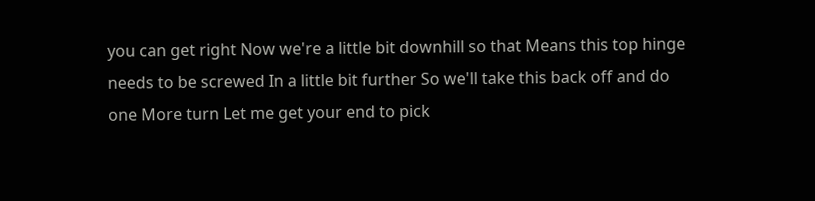you can get right Now we're a little bit downhill so that Means this top hinge needs to be screwed In a little bit further So we'll take this back off and do one More turn Let me get your end to pick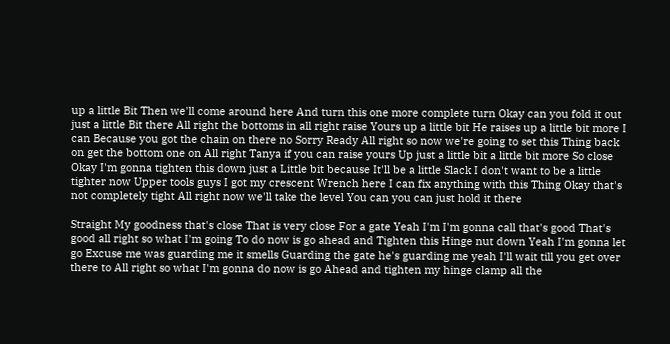up a little Bit Then we'll come around here And turn this one more complete turn Okay can you fold it out just a little Bit there All right the bottoms in all right raise Yours up a little bit He raises up a little bit more I can Because you got the chain on there no Sorry Ready All right so now we're going to set this Thing back on get the bottom one on All right Tanya if you can raise yours Up just a little bit a little bit more So close Okay I'm gonna tighten this down just a Little bit because It'll be a little Slack I don't want to be a little tighter now Upper tools guys I got my crescent Wrench here I can fix anything with this Thing Okay that's not completely tight All right now we'll take the level You can you can just hold it there

Straight My goodness that's close That is very close For a gate Yeah I'm I'm gonna call that's good That's good all right so what I'm going To do now is go ahead and Tighten this Hinge nut down Yeah I'm gonna let go Excuse me was guarding me it smells Guarding the gate he's guarding me yeah I'll wait till you get over there to All right so what I'm gonna do now is go Ahead and tighten my hinge clamp all the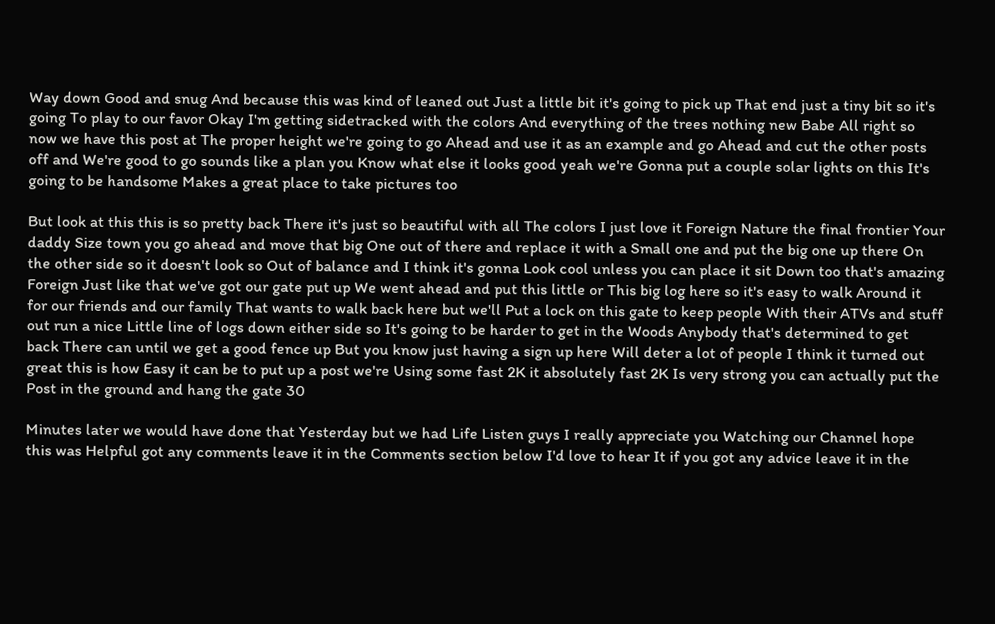Way down Good and snug And because this was kind of leaned out Just a little bit it's going to pick up That end just a tiny bit so it's going To play to our favor Okay I'm getting sidetracked with the colors And everything of the trees nothing new Babe All right so now we have this post at The proper height we're going to go Ahead and use it as an example and go Ahead and cut the other posts off and We're good to go sounds like a plan you Know what else it looks good yeah we're Gonna put a couple solar lights on this It's going to be handsome Makes a great place to take pictures too

But look at this this is so pretty back There it's just so beautiful with all The colors I just love it Foreign Nature the final frontier Your daddy Size town you go ahead and move that big One out of there and replace it with a Small one and put the big one up there On the other side so it doesn't look so Out of balance and I think it's gonna Look cool unless you can place it sit Down too that's amazing Foreign Just like that we've got our gate put up We went ahead and put this little or This big log here so it's easy to walk Around it for our friends and our family That wants to walk back here but we'll Put a lock on this gate to keep people With their ATVs and stuff out run a nice Little line of logs down either side so It's going to be harder to get in the Woods Anybody that's determined to get back There can until we get a good fence up But you know just having a sign up here Will deter a lot of people I think it turned out great this is how Easy it can be to put up a post we're Using some fast 2K it absolutely fast 2K Is very strong you can actually put the Post in the ground and hang the gate 30

Minutes later we would have done that Yesterday but we had Life Listen guys I really appreciate you Watching our Channel hope this was Helpful got any comments leave it in the Comments section below I'd love to hear It if you got any advice leave it in the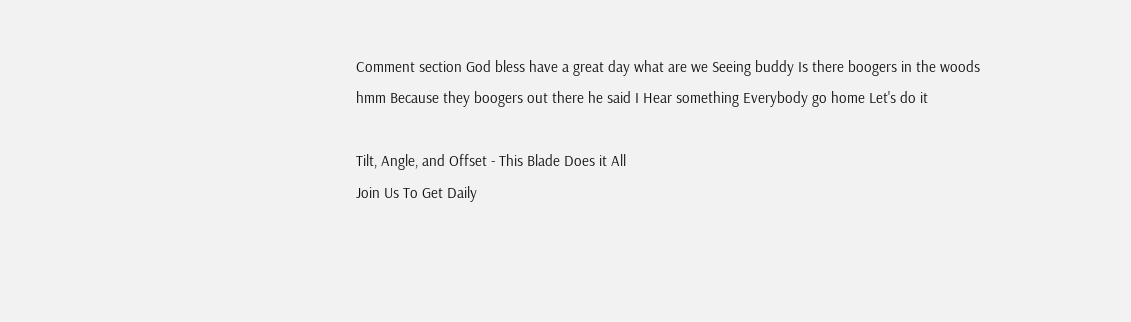Comment section God bless have a great day what are we Seeing buddy Is there boogers in the woods hmm Because they boogers out there he said I Hear something Everybody go home Let's do it

Tilt, Angle, and Offset - This Blade Does it All
Join Us To Get Daily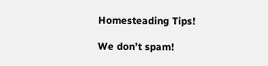Homesteading Tips!

We don’t spam!